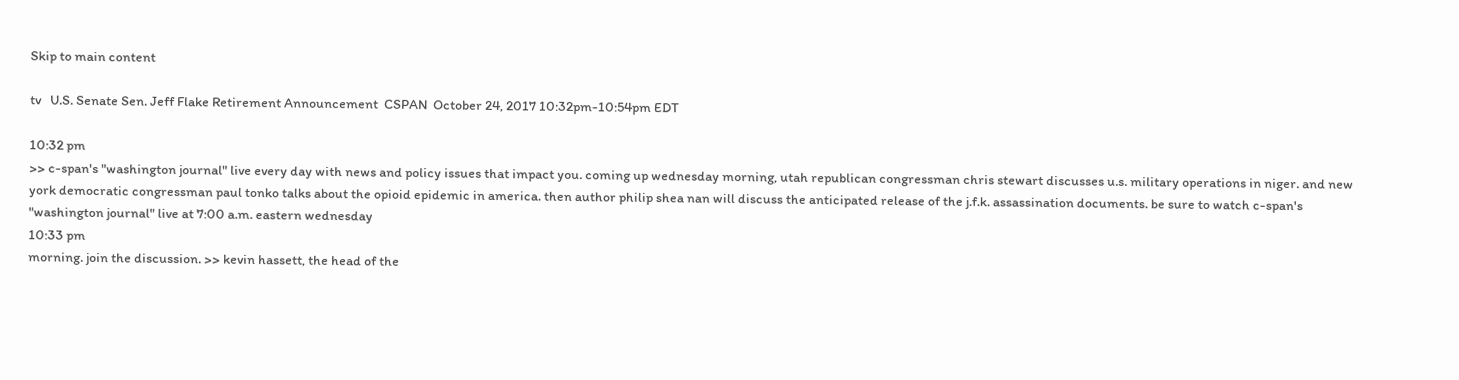Skip to main content

tv   U.S. Senate Sen. Jeff Flake Retirement Announcement  CSPAN  October 24, 2017 10:32pm-10:54pm EDT

10:32 pm
>> c-span's "washington journal" live every day with news and policy issues that impact you. coming up wednesday morning, utah republican congressman chris stewart discusses u.s. military operations in niger. and new york democratic congressman paul tonko talks about the opioid epidemic in america. then author philip shea nan will discuss the anticipated release of the j.f.k. assassination documents. be sure to watch c-span's "washington journal" live at 7:00 a.m. eastern wednesday
10:33 pm
morning. join the discussion. >> kevin hassett, the head of the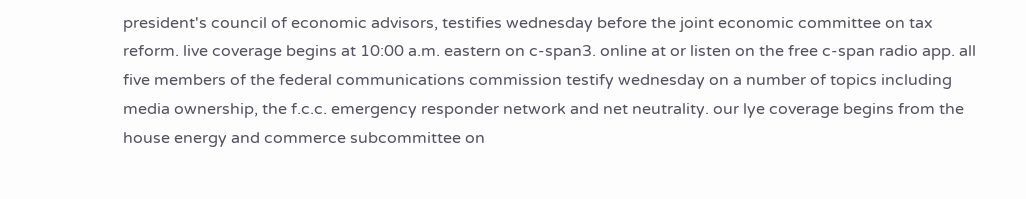president's council of economic advisors, testifies wednesday before the joint economic committee on tax reform. live coverage begins at 10:00 a.m. eastern on c-span3. online at or listen on the free c-span radio app. all five members of the federal communications commission testify wednesday on a number of topics including media ownership, the f.c.c. emergency responder network and net neutrality. our lye coverage begins from the house energy and commerce subcommittee on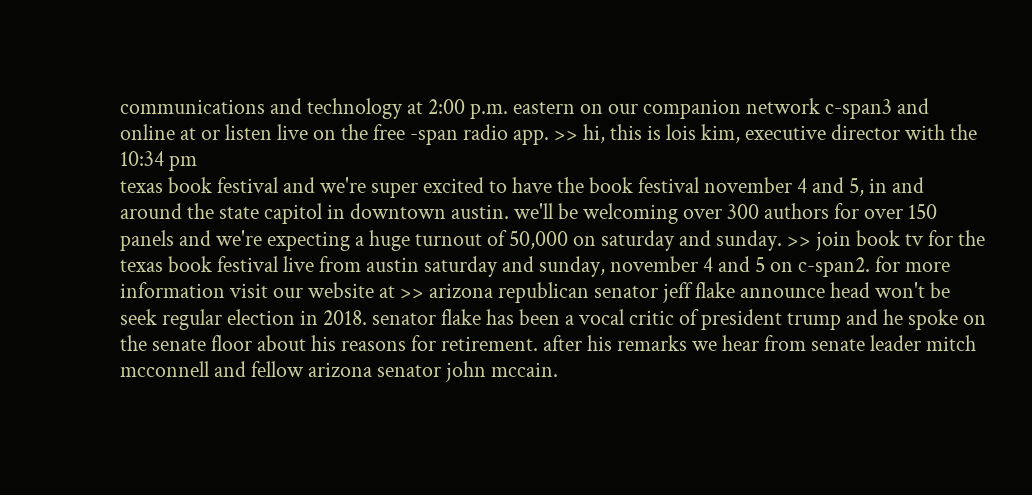communications and technology at 2:00 p.m. eastern on our companion network c-span3 and online at or listen live on the free -span radio app. >> hi, this is lois kim, executive director with the
10:34 pm
texas book festival and we're super excited to have the book festival november 4 and 5, in and around the state capitol in downtown austin. we'll be welcoming over 300 authors for over 150 panels and we're expecting a huge turnout of 50,000 on saturday and sunday. >> join book tv for the texas book festival live from austin saturday and sunday, november 4 and 5 on c-span2. for more information visit our website at >> arizona republican senator jeff flake announce head won't be seek regular election in 2018. senator flake has been a vocal critic of president trump and he spoke on the senate floor about his reasons for retirement. after his remarks we hear from senate leader mitch mcconnell and fellow arizona senator john mccain.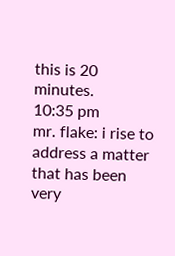this is 20 minutes.
10:35 pm
mr. flake: i rise to address a matter that has been very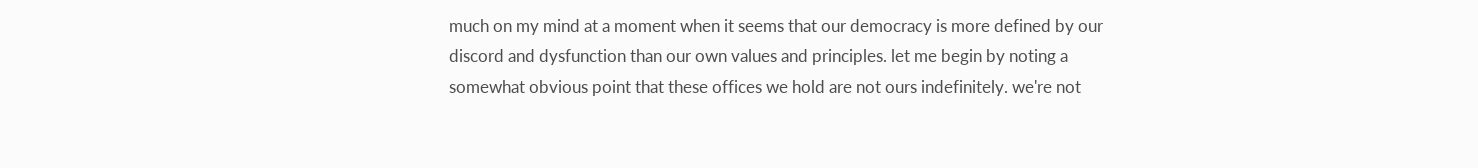much on my mind at a moment when it seems that our democracy is more defined by our discord and dysfunction than our own values and principles. let me begin by noting a somewhat obvious point that these offices we hold are not ours indefinitely. we're not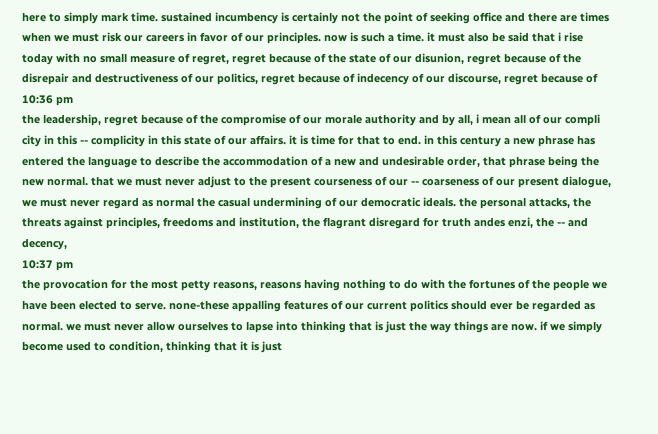here to simply mark time. sustained incumbency is certainly not the point of seeking office and there are times when we must risk our careers in favor of our principles. now is such a time. it must also be said that i rise today with no small measure of regret, regret because of the state of our disunion, regret because of the disrepair and destructiveness of our politics, regret because of indecency of our discourse, regret because of
10:36 pm
the leadership, regret because of the compromise of our morale authority and by all, i mean all of our compli city in this -- complicity in this state of our affairs. it is time for that to end. in this century a new phrase has entered the language to describe the accommodation of a new and undesirable order, that phrase being the new normal. that we must never adjust to the present courseness of our -- coarseness of our present dialogue, we must never regard as normal the casual undermining of our democratic ideals. the personal attacks, the threats against principles, freedoms and institution, the flagrant disregard for truth andes enzi, the -- and decency,
10:37 pm
the provocation for the most petty reasons, reasons having nothing to do with the fortunes of the people we have been elected to serve. none-these appalling features of our current politics should ever be regarded as normal. we must never allow ourselves to lapse into thinking that is just the way things are now. if we simply become used to condition, thinking that it is just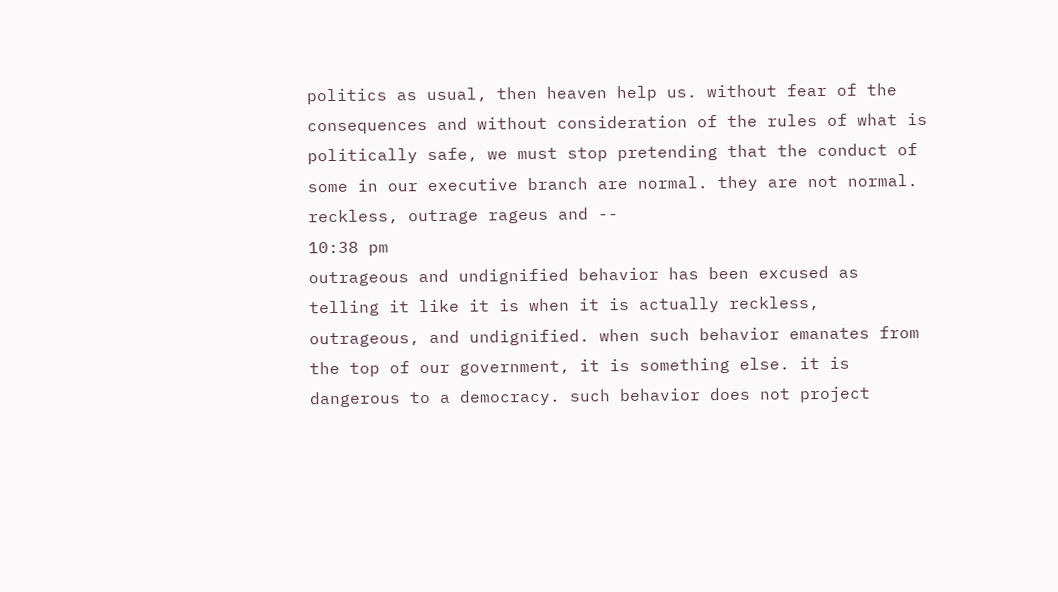politics as usual, then heaven help us. without fear of the consequences and without consideration of the rules of what is politically safe, we must stop pretending that the conduct of some in our executive branch are normal. they are not normal. reckless, outrage rageus and --
10:38 pm
outrageous and undignified behavior has been excused as telling it like it is when it is actually reckless, outrageous, and undignified. when such behavior emanates from the top of our government, it is something else. it is dangerous to a democracy. such behavior does not project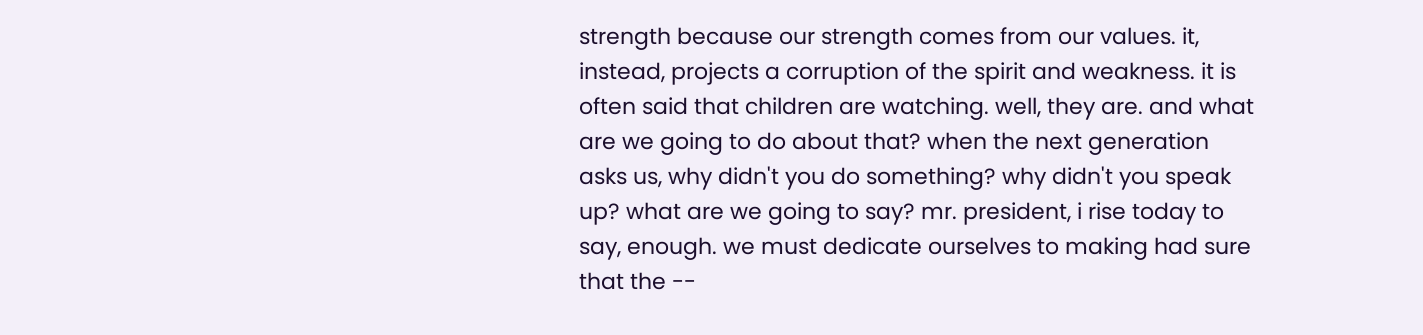strength because our strength comes from our values. it, instead, projects a corruption of the spirit and weakness. it is often said that children are watching. well, they are. and what are we going to do about that? when the next generation asks us, why didn't you do something? why didn't you speak up? what are we going to say? mr. president, i rise today to say, enough. we must dedicate ourselves to making had sure that the --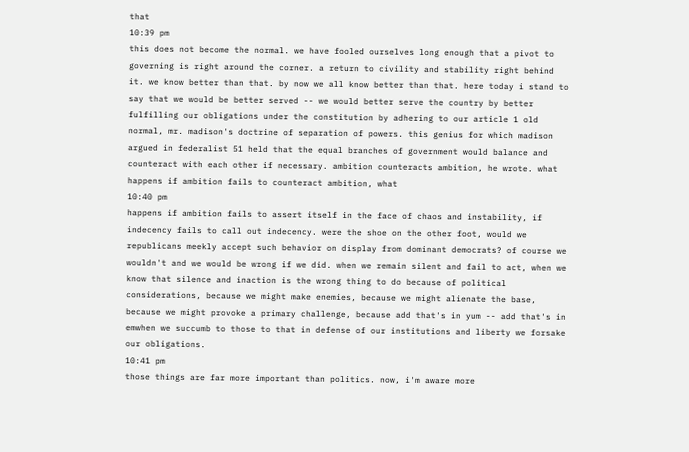that
10:39 pm
this does not become the normal. we have fooled ourselves long enough that a pivot to governing is right around the corner. a return to civility and stability right behind it. we know better than that. by now we all know better than that. here today i stand to say that we would be better served -- we would better serve the country by better fulfilling our obligations under the constitution by adhering to our article 1 old normal, mr. madison's doctrine of separation of powers. this genius for which madison argued in federalist 51 held that the equal branches of government would balance and counteract with each other if necessary. ambition counteracts ambition, he wrote. what happens if ambition fails to counteract ambition, what
10:40 pm
happens if ambition fails to assert itself in the face of chaos and instability, if indecency fails to call out indecency. were the shoe on the other foot, would we republicans meekly accept such behavior on display from dominant democrats? of course we wouldn't and we would be wrong if we did. when we remain silent and fail to act, when we know that silence and inaction is the wrong thing to do because of political considerations, because we might make enemies, because we might alienate the base, because we might provoke a primary challenge, because add that's in yum -- add that's in emwhen we succumb to those to that in defense of our institutions and liberty we forsake our obligations.
10:41 pm
those things are far more important than politics. now, i'm aware more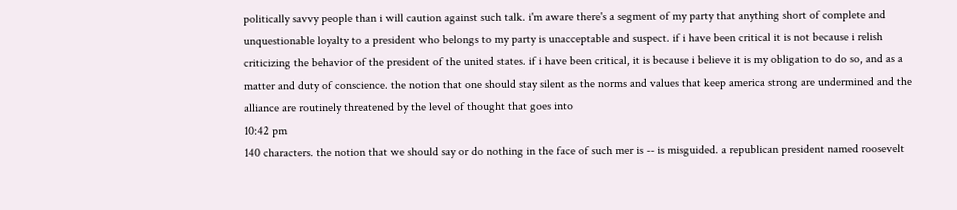politically savvy people than i will caution against such talk. i'm aware there's a segment of my party that anything short of complete and unquestionable loyalty to a president who belongs to my party is unacceptable and suspect. if i have been critical it is not because i relish criticizing the behavior of the president of the united states. if i have been critical, it is because i believe it is my obligation to do so, and as a matter and duty of conscience. the notion that one should stay silent as the norms and values that keep america strong are undermined and the alliance are routinely threatened by the level of thought that goes into
10:42 pm
140 characters. the notion that we should say or do nothing in the face of such mer is -- is misguided. a republican president named roosevelt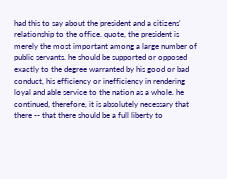had this to say about the president and a citizens' relationship to the office. quote, the president is merely the most important among a large number of public servants. he should be supported or opposed exactly to the degree warranted by his good or bad conduct, his efficiency or inefficiency in rendering loyal and able service to the nation as a whole. he continued, therefore, it is absolutely necessary that there -- that there should be a full liberty to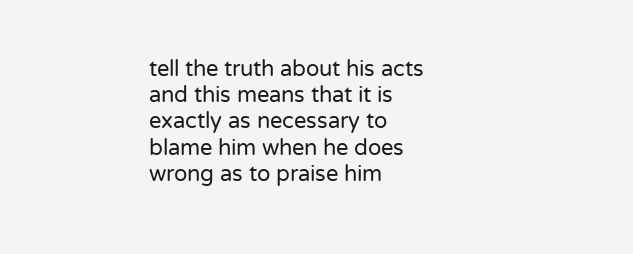tell the truth about his acts and this means that it is exactly as necessary to blame him when he does wrong as to praise him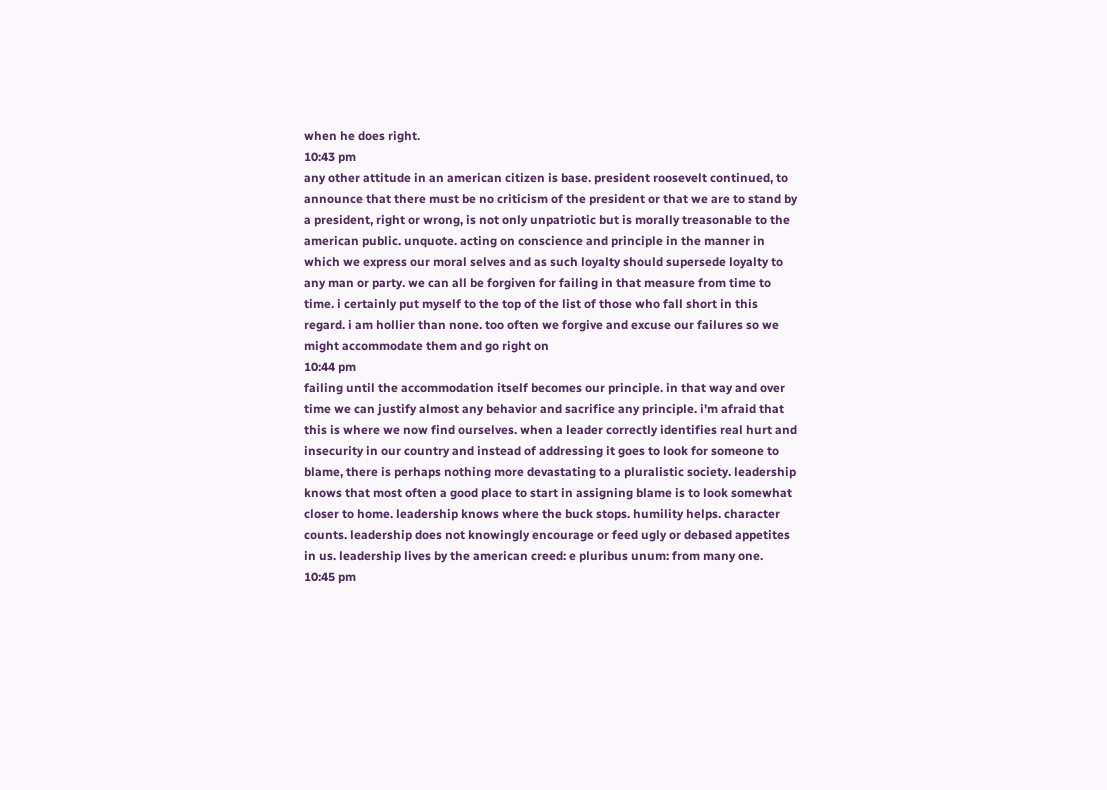when he does right.
10:43 pm
any other attitude in an american citizen is base. president roosevelt continued, to announce that there must be no criticism of the president or that we are to stand by a president, right or wrong, is not only unpatriotic but is morally treasonable to the american public. unquote. acting on conscience and principle in the manner in which we express our moral selves and as such loyalty should supersede loyalty to any man or party. we can all be forgiven for failing in that measure from time to time. i certainly put myself to the top of the list of those who fall short in this regard. i am hollier than none. too often we forgive and excuse our failures so we might accommodate them and go right on
10:44 pm
failing until the accommodation itself becomes our principle. in that way and over time we can justify almost any behavior and sacrifice any principle. i'm afraid that this is where we now find ourselves. when a leader correctly identifies real hurt and insecurity in our country and instead of addressing it goes to look for someone to blame, there is perhaps nothing more devastating to a pluralistic society. leadership knows that most often a good place to start in assigning blame is to look somewhat closer to home. leadership knows where the buck stops. humility helps. character counts. leadership does not knowingly encourage or feed ugly or debased appetites in us. leadership lives by the american creed: e pluribus unum: from many one.
10:45 pm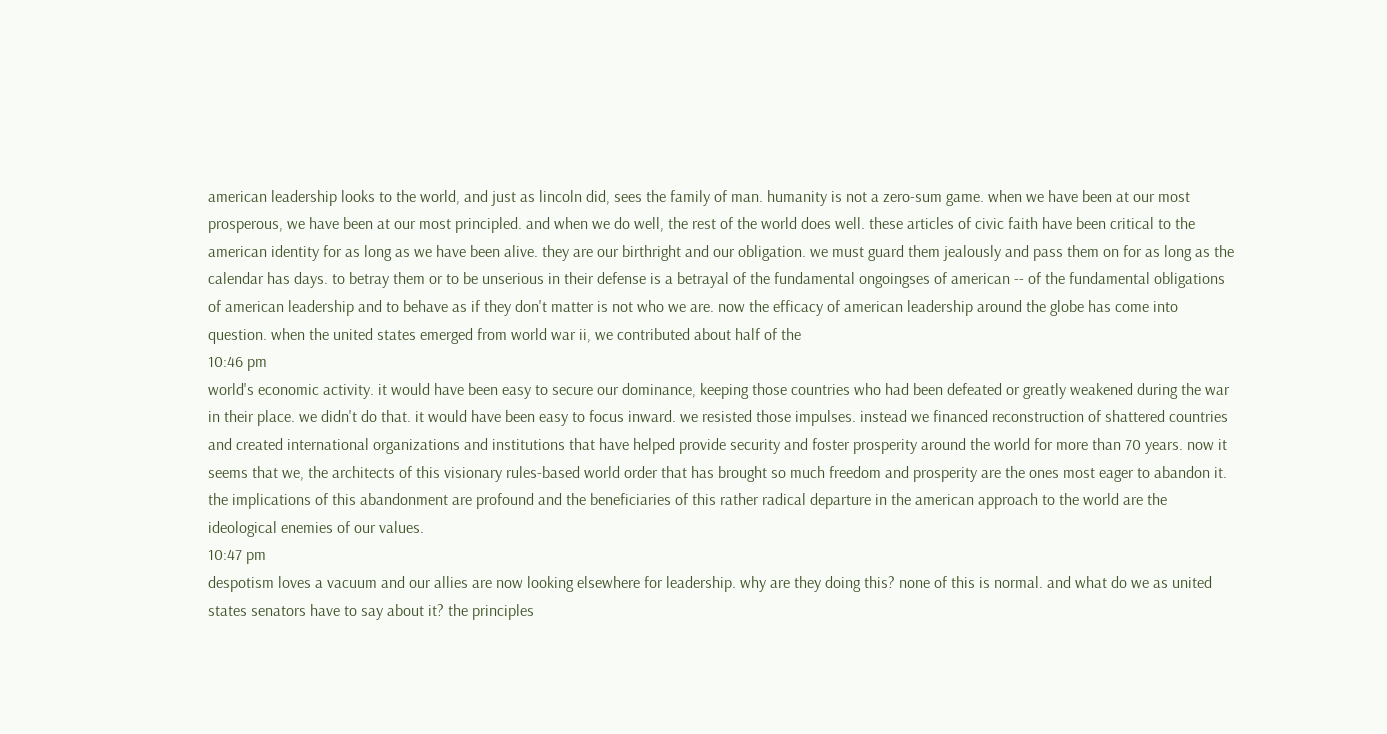american leadership looks to the world, and just as lincoln did, sees the family of man. humanity is not a zero-sum game. when we have been at our most prosperous, we have been at our most principled. and when we do well, the rest of the world does well. these articles of civic faith have been critical to the american identity for as long as we have been alive. they are our birthright and our obligation. we must guard them jealously and pass them on for as long as the calendar has days. to betray them or to be unserious in their defense is a betrayal of the fundamental ongoingses of american -- of the fundamental obligations of american leadership and to behave as if they don't matter is not who we are. now the efficacy of american leadership around the globe has come into question. when the united states emerged from world war ii, we contributed about half of the
10:46 pm
world's economic activity. it would have been easy to secure our dominance, keeping those countries who had been defeated or greatly weakened during the war in their place. we didn't do that. it would have been easy to focus inward. we resisted those impulses. instead we financed reconstruction of shattered countries and created international organizations and institutions that have helped provide security and foster prosperity around the world for more than 70 years. now it seems that we, the architects of this visionary rules-based world order that has brought so much freedom and prosperity are the ones most eager to abandon it. the implications of this abandonment are profound and the beneficiaries of this rather radical departure in the american approach to the world are the ideological enemies of our values.
10:47 pm
despotism loves a vacuum and our allies are now looking elsewhere for leadership. why are they doing this? none of this is normal. and what do we as united states senators have to say about it? the principles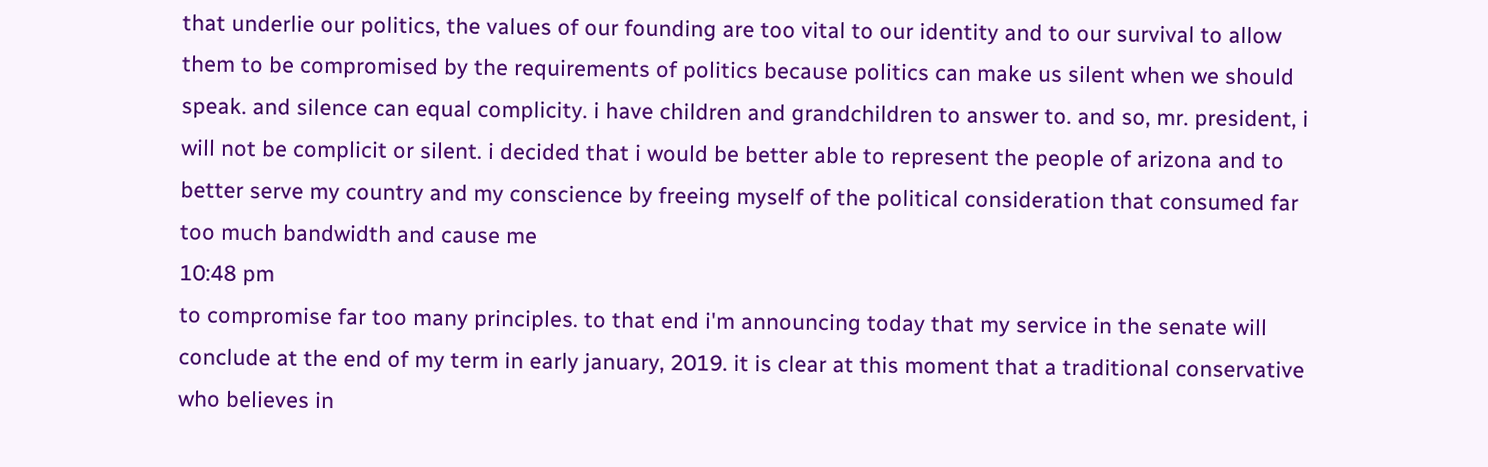that underlie our politics, the values of our founding are too vital to our identity and to our survival to allow them to be compromised by the requirements of politics because politics can make us silent when we should speak. and silence can equal complicity. i have children and grandchildren to answer to. and so, mr. president, i will not be complicit or silent. i decided that i would be better able to represent the people of arizona and to better serve my country and my conscience by freeing myself of the political consideration that consumed far too much bandwidth and cause me
10:48 pm
to compromise far too many principles. to that end i'm announcing today that my service in the senate will conclude at the end of my term in early january, 2019. it is clear at this moment that a traditional conservative who believes in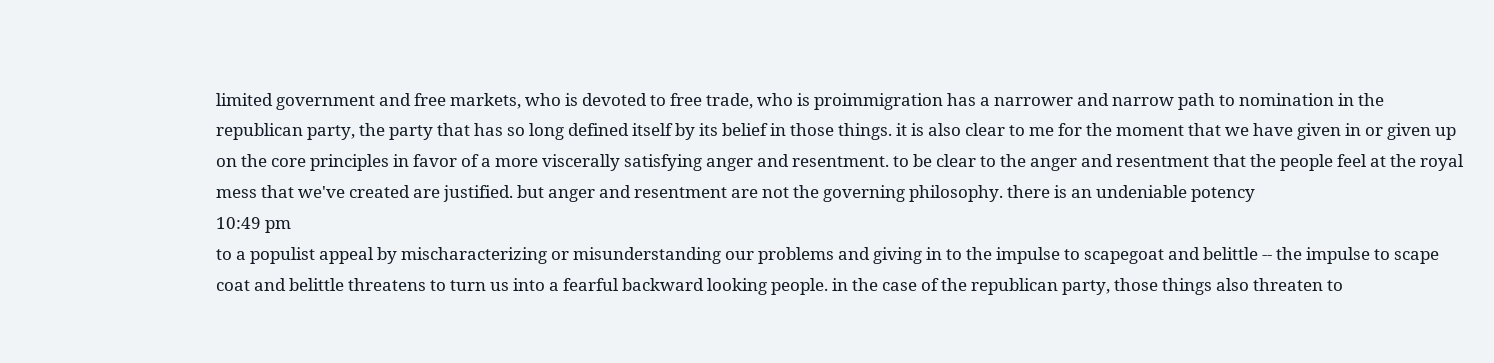limited government and free markets, who is devoted to free trade, who is proimmigration has a narrower and narrow path to nomination in the republican party, the party that has so long defined itself by its belief in those things. it is also clear to me for the moment that we have given in or given up on the core principles in favor of a more viscerally satisfying anger and resentment. to be clear to the anger and resentment that the people feel at the royal mess that we've created are justified. but anger and resentment are not the governing philosophy. there is an undeniable potency
10:49 pm
to a populist appeal by mischaracterizing or misunderstanding our problems and giving in to the impulse to scapegoat and belittle -- the impulse to scape coat and belittle threatens to turn us into a fearful backward looking people. in the case of the republican party, those things also threaten to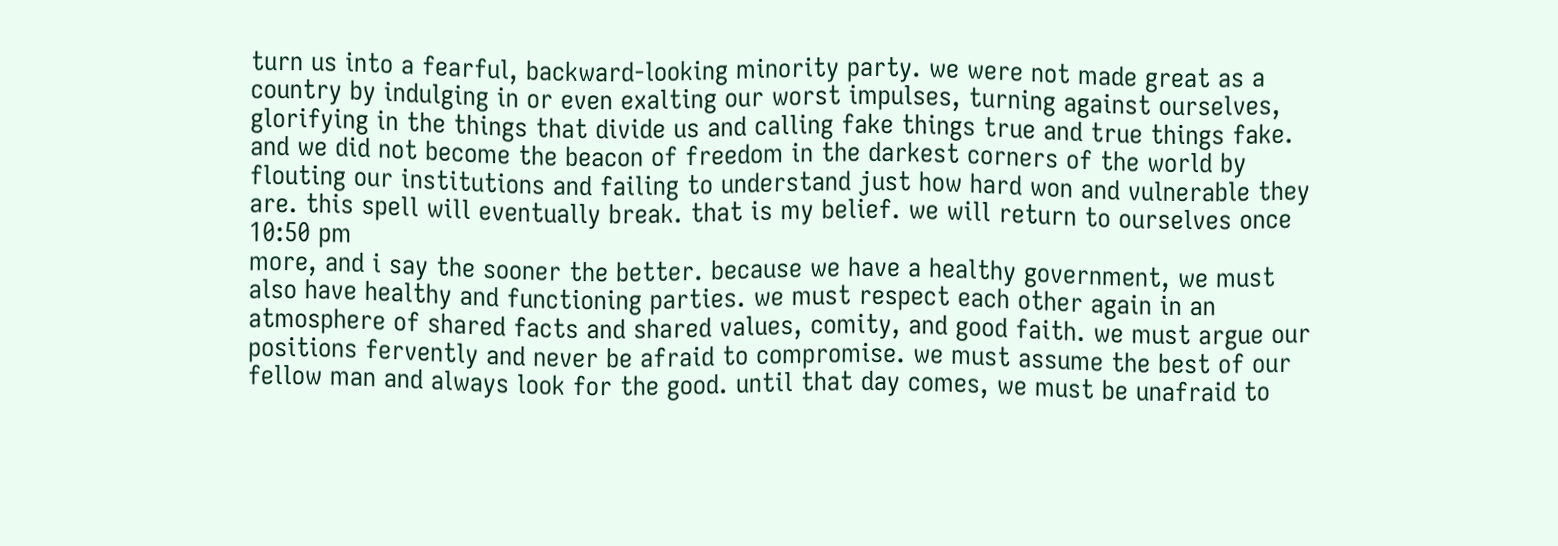turn us into a fearful, backward-looking minority party. we were not made great as a country by indulging in or even exalting our worst impulses, turning against ourselves, glorifying in the things that divide us and calling fake things true and true things fake. and we did not become the beacon of freedom in the darkest corners of the world by flouting our institutions and failing to understand just how hard won and vulnerable they are. this spell will eventually break. that is my belief. we will return to ourselves once
10:50 pm
more, and i say the sooner the better. because we have a healthy government, we must also have healthy and functioning parties. we must respect each other again in an atmosphere of shared facts and shared values, comity, and good faith. we must argue our positions fervently and never be afraid to compromise. we must assume the best of our fellow man and always look for the good. until that day comes, we must be unafraid to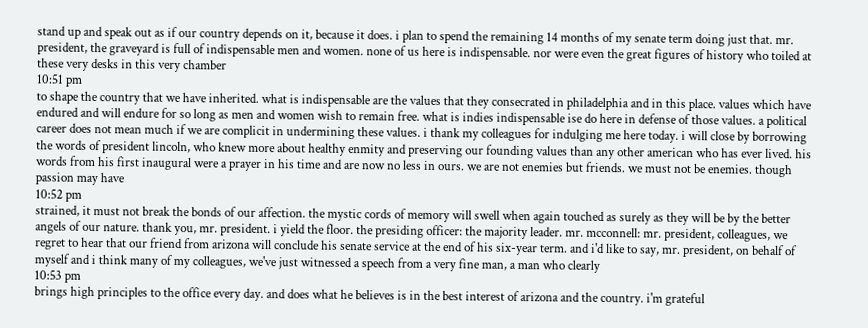stand up and speak out as if our country depends on it, because it does. i plan to spend the remaining 14 months of my senate term doing just that. mr. president, the graveyard is full of indispensable men and women. none of us here is indispensable. nor were even the great figures of history who toiled at these very desks in this very chamber
10:51 pm
to shape the country that we have inherited. what is indispensable are the values that they consecrated in philadelphia and in this place. values which have endured and will endure for so long as men and women wish to remain free. what is indies indispensable ise do here in defense of those values. a political career does not mean much if we are complicit in undermining these values. i thank my colleagues for indulging me here today. i will close by borrowing the words of president lincoln, who knew more about healthy enmity and preserving our founding values than any other american who has ever lived. his words from his first inaugural were a prayer in his time and are now no less in ours. we are not enemies but friends. we must not be enemies. though passion may have
10:52 pm
strained, it must not break the bonds of our affection. the mystic cords of memory will swell when again touched as surely as they will be by the better angels of our nature. thank you, mr. president. i yield the floor. the presiding officer: the majority leader. mr. mcconnell: mr. president, colleagues, we regret to hear that our friend from arizona will conclude his senate service at the end of his six-year term. and i'd like to say, mr. president, on behalf of myself and i think many of my colleagues, we've just witnessed a speech from a very fine man, a man who clearly
10:53 pm
brings high principles to the office every day. and does what he believes is in the best interest of arizona and the country. i'm grateful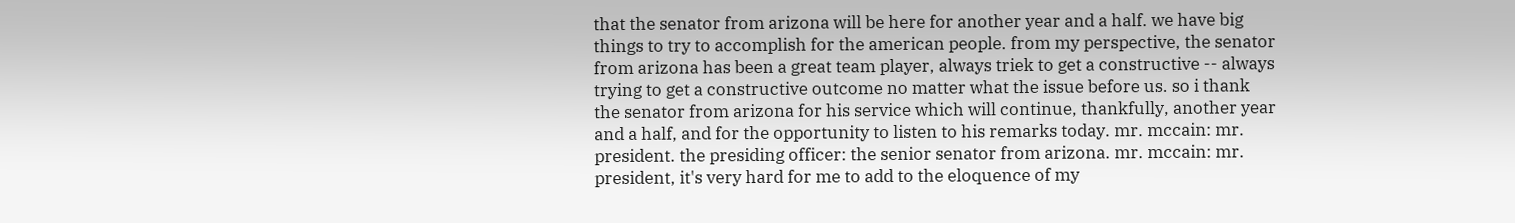that the senator from arizona will be here for another year and a half. we have big things to try to accomplish for the american people. from my perspective, the senator from arizona has been a great team player, always triek to get a constructive -- always trying to get a constructive outcome no matter what the issue before us. so i thank the senator from arizona for his service which will continue, thankfully, another year and a half, and for the opportunity to listen to his remarks today. mr. mccain: mr. president. the presiding officer: the senior senator from arizona. mr. mccain: mr. president, it's very hard for me to add to the eloquence of my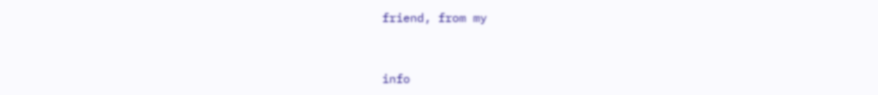friend, from my


info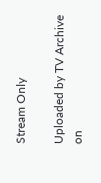Stream Only

Uploaded by TV Archive on